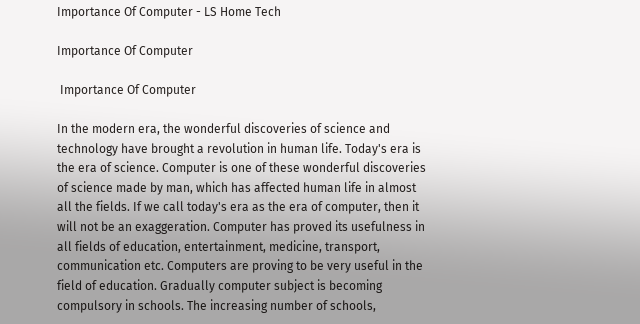Importance Of Computer - LS Home Tech

Importance Of Computer

 Importance Of Computer

In the modern era, the wonderful discoveries of science and technology have brought a revolution in human life. Today's era is the era of science. Computer is one of these wonderful discoveries of science made by man, which has affected human life in almost all the fields. If we call today's era as the era of computer, then it will not be an exaggeration. Computer has proved its usefulness in all fields of education, entertainment, medicine, transport, communication etc. Computers are proving to be very useful in the field of education. Gradually computer subject is becoming compulsory in schools. The increasing number of schools,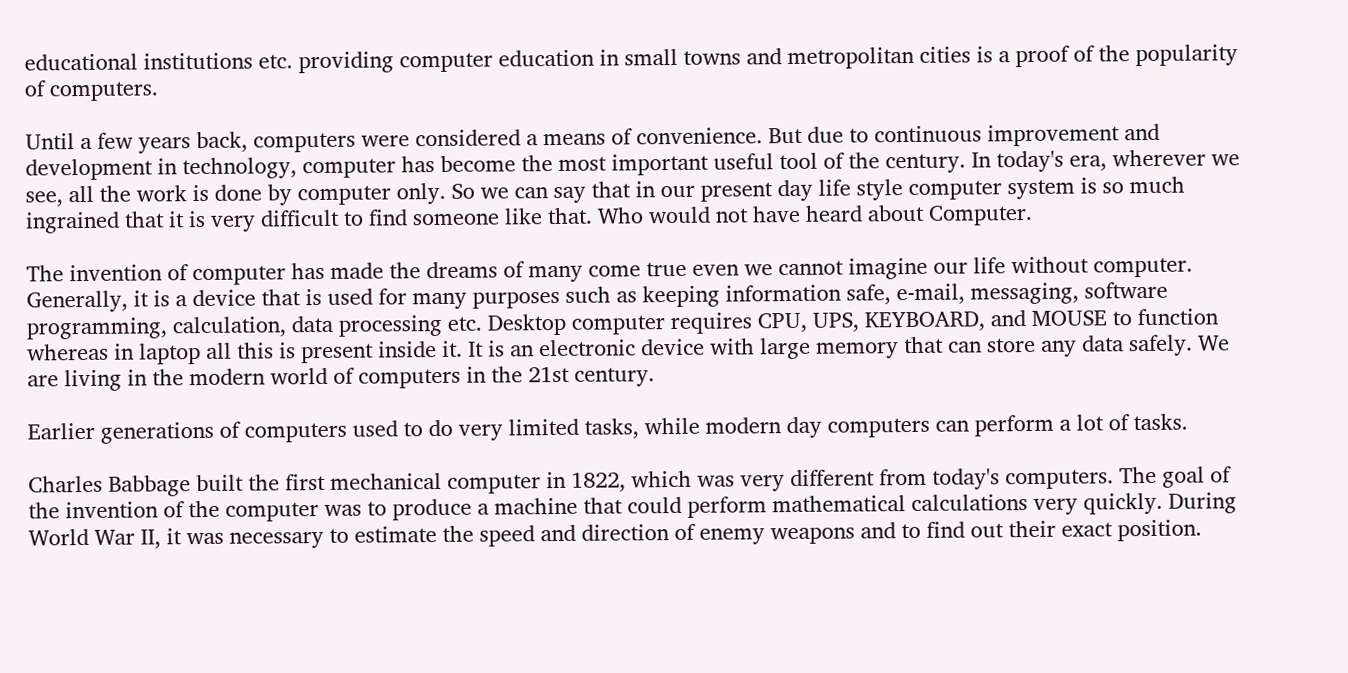educational institutions etc. providing computer education in small towns and metropolitan cities is a proof of the popularity of computers.

Until a few years back, computers were considered a means of convenience. But due to continuous improvement and development in technology, computer has become the most important useful tool of the century. In today's era, wherever we see, all the work is done by computer only. So we can say that in our present day life style computer system is so much ingrained that it is very difficult to find someone like that. Who would not have heard about Computer.

The invention of computer has made the dreams of many come true even we cannot imagine our life without computer. Generally, it is a device that is used for many purposes such as keeping information safe, e-mail, messaging, software programming, calculation, data processing etc. Desktop computer requires CPU, UPS, KEYBOARD, and MOUSE to function whereas in laptop all this is present inside it. It is an electronic device with large memory that can store any data safely. We are living in the modern world of computers in the 21st century.

Earlier generations of computers used to do very limited tasks, while modern day computers can perform a lot of tasks.

Charles Babbage built the first mechanical computer in 1822, which was very different from today's computers. The goal of the invention of the computer was to produce a machine that could perform mathematical calculations very quickly. During World War II, it was necessary to estimate the speed and direction of enemy weapons and to find out their exact position.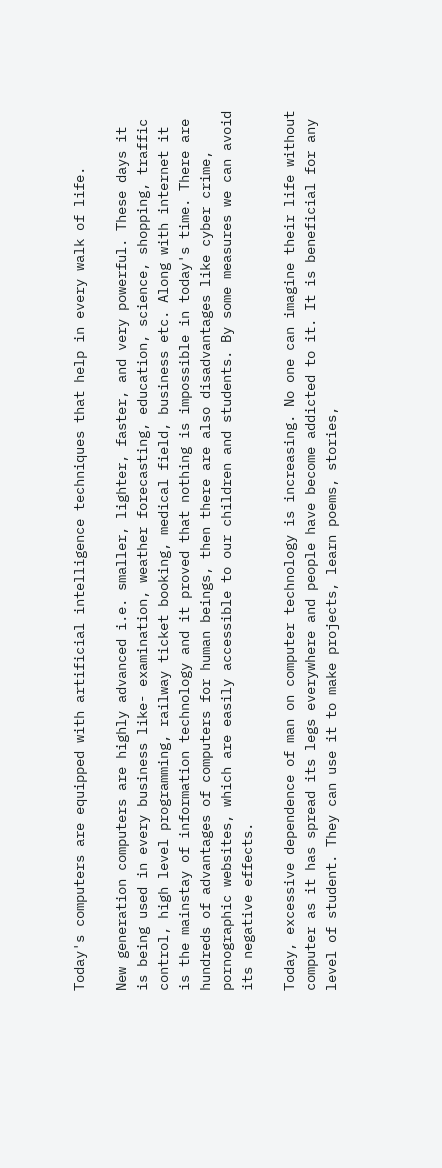Today's computers are equipped with artificial intelligence techniques that help in every walk of life.

New generation computers are highly advanced i.e. smaller, lighter, faster, and very powerful. These days it is being used in every business like- examination, weather forecasting, education, science, shopping, traffic control, high level programming, railway ticket booking, medical field, business etc. Along with internet it is the mainstay of information technology and it proved that nothing is impossible in today's time. There are hundreds of advantages of computers for human beings, then there are also disadvantages like cyber crime, pornographic websites, which are easily accessible to our children and students. By some measures we can avoid its negative effects.

Today, excessive dependence of man on computer technology is increasing. No one can imagine their life without computer as it has spread its legs everywhere and people have become addicted to it. It is beneficial for any level of student. They can use it to make projects, learn poems, stories,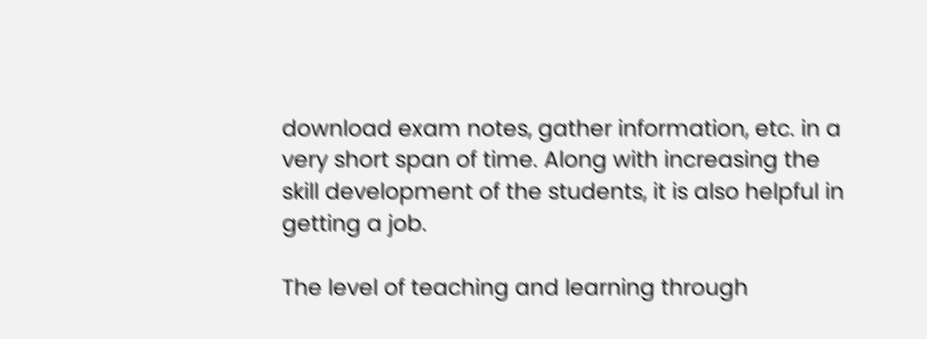download exam notes, gather information, etc. in a very short span of time. Along with increasing the skill development of the students, it is also helpful in getting a job.

The level of teaching and learning through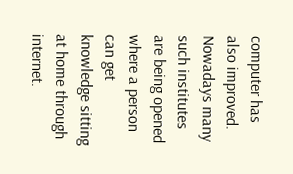computer has also improved. Nowadays many such institutes are being opened where a person can get knowledge sitting at home through internet.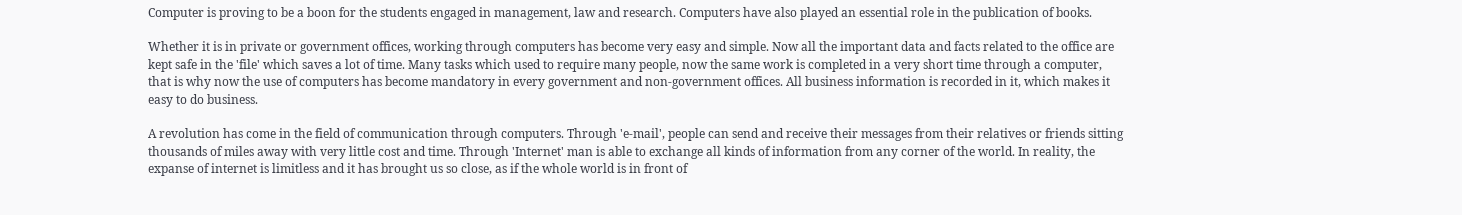Computer is proving to be a boon for the students engaged in management, law and research. Computers have also played an essential role in the publication of books.

Whether it is in private or government offices, working through computers has become very easy and simple. Now all the important data and facts related to the office are kept safe in the 'file' which saves a lot of time. Many tasks which used to require many people, now the same work is completed in a very short time through a computer, that is why now the use of computers has become mandatory in every government and non-government offices. All business information is recorded in it, which makes it easy to do business.

A revolution has come in the field of communication through computers. Through 'e-mail', people can send and receive their messages from their relatives or friends sitting thousands of miles away with very little cost and time. Through 'Internet' man is able to exchange all kinds of information from any corner of the world. In reality, the expanse of internet is limitless and it has brought us so close, as if the whole world is in front of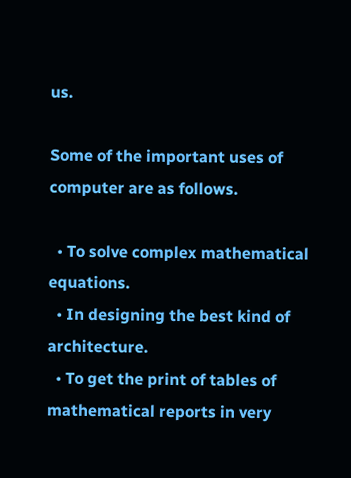us.

Some of the important uses of computer are as follows.

  • To solve complex mathematical equations.
  • In designing the best kind of architecture.
  • To get the print of tables of mathematical reports in very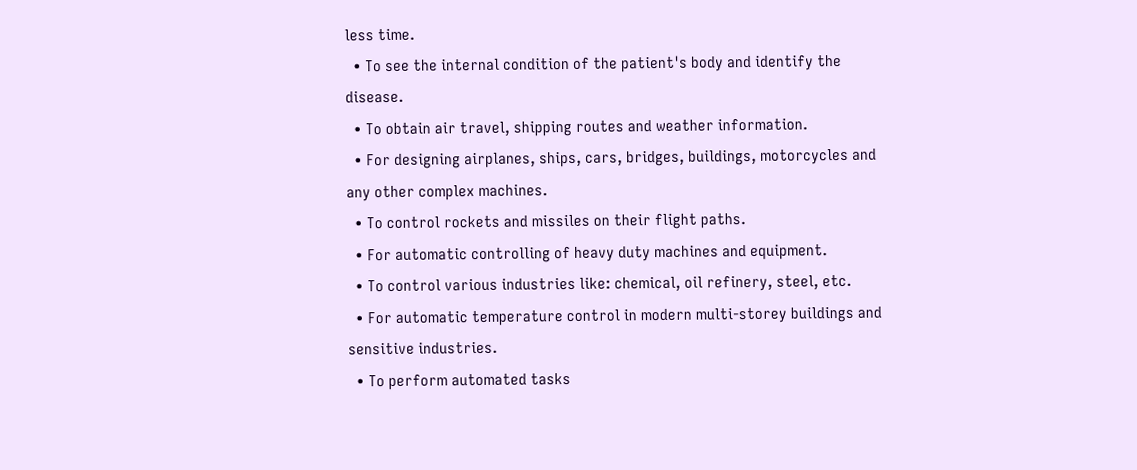less time.
  • To see the internal condition of the patient's body and identify the disease.
  • To obtain air travel, shipping routes and weather information.
  • For designing airplanes, ships, cars, bridges, buildings, motorcycles and any other complex machines.
  • To control rockets and missiles on their flight paths.
  • For automatic controlling of heavy duty machines and equipment.
  • To control various industries like: chemical, oil refinery, steel, etc.
  • For automatic temperature control in modern multi-storey buildings and sensitive industries.
  • To perform automated tasks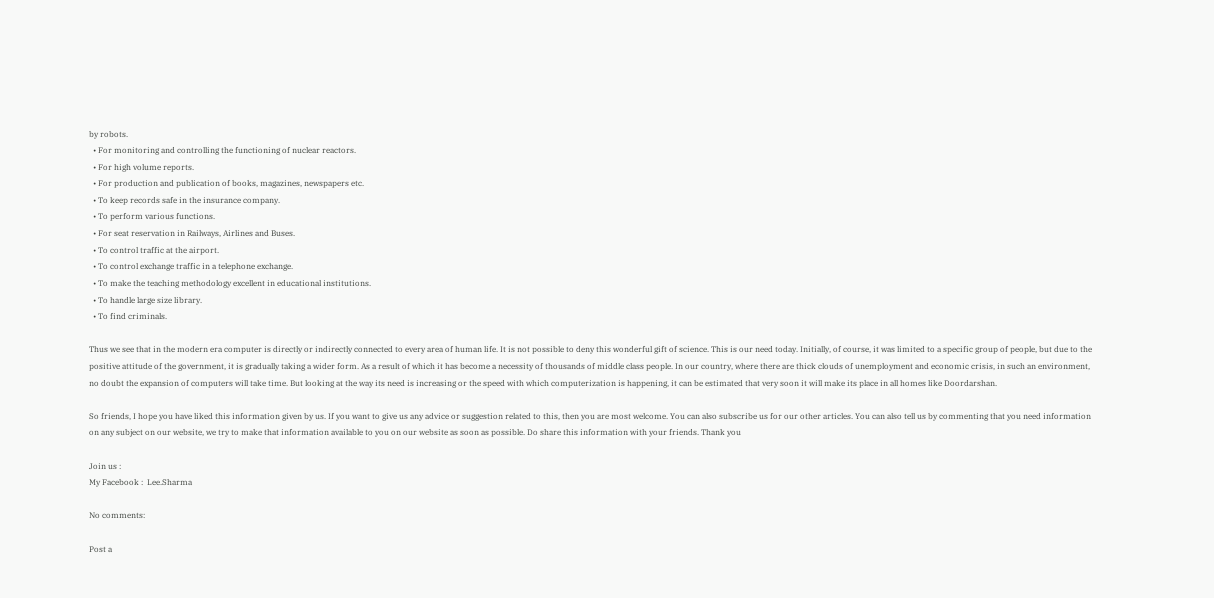by robots.
  • For monitoring and controlling the functioning of nuclear reactors.
  • For high volume reports.
  • For production and publication of books, magazines, newspapers etc.
  • To keep records safe in the insurance company.
  • To perform various functions.
  • For seat reservation in Railways, Airlines and Buses.
  • To control traffic at the airport.
  • To control exchange traffic in a telephone exchange.
  • To make the teaching methodology excellent in educational institutions.
  • To handle large size library.
  • To find criminals.

Thus we see that in the modern era computer is directly or indirectly connected to every area of human life. It is not possible to deny this wonderful gift of science. This is our need today. Initially, of course, it was limited to a specific group of people, but due to the positive attitude of the government, it is gradually taking a wider form. As a result of which it has become a necessity of thousands of middle class people. In our country, where there are thick clouds of unemployment and economic crisis, in such an environment, no doubt the expansion of computers will take time. But looking at the way its need is increasing or the speed with which computerization is happening, it can be estimated that very soon it will make its place in all homes like Doordarshan.

So friends, I hope you have liked this information given by us. If you want to give us any advice or suggestion related to this, then you are most welcome. You can also subscribe us for our other articles. You can also tell us by commenting that you need information on any subject on our website, we try to make that information available to you on our website as soon as possible. Do share this information with your friends. Thank you

Join us :
My Facebook :  Lee.Sharma

No comments:

Post a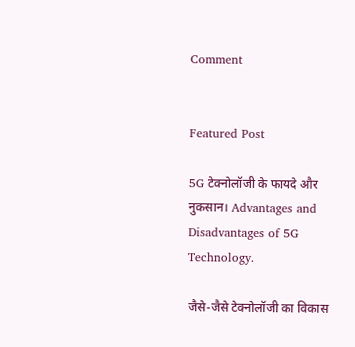Comment


Featured Post

5G टेक्नोलॉजी के फायदे और नुकसान। Advantages and Disadvantages of 5G Technology.

जैसे-जैसे टेक्नोलॉजी का विकास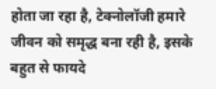होता जा रहा है, टेक्नोलॉजी हमारे जीवन को समृद्ध बना रही है, इसके बहुत से फायदे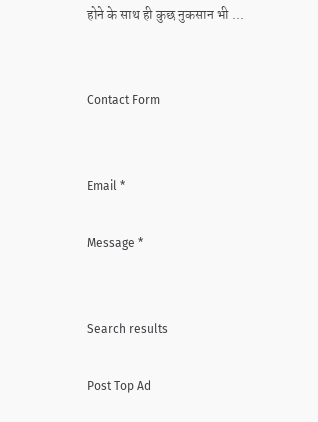होने के साथ ही कुछ नुकसान भी ...


Contact Form


Email *

Message *


Search results

Post Top Ad